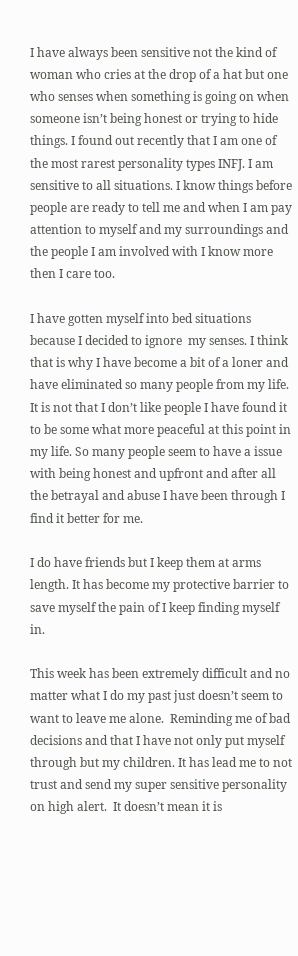I have always been sensitive not the kind of woman who cries at the drop of a hat but one who senses when something is going on when someone isn’t being honest or trying to hide things. I found out recently that I am one of the most rarest personality types INFJ. I am sensitive to all situations. I know things before people are ready to tell me and when I am pay attention to myself and my surroundings and the people I am involved with I know more then I care too.

I have gotten myself into bed situations because I decided to ignore  my senses. I think that is why I have become a bit of a loner and have eliminated so many people from my life. It is not that I don’t like people I have found it to be some what more peaceful at this point in my life. So many people seem to have a issue with being honest and upfront and after all the betrayal and abuse I have been through I find it better for me.

I do have friends but I keep them at arms length. It has become my protective barrier to save myself the pain of I keep finding myself in.

This week has been extremely difficult and no matter what I do my past just doesn’t seem to want to leave me alone.  Reminding me of bad decisions and that I have not only put myself through but my children. It has lead me to not trust and send my super sensitive personality on high alert.  It doesn’t mean it is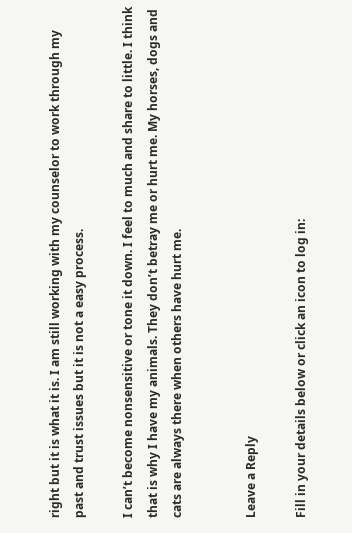right but it is what it is. I am still working with my counselor to work through my past and trust issues but it is not a easy process.

I can’t become nonsensitive or tone it down. I feel to much and share to little. I think that is why I have my animals. They don’t betray me or hurt me. My horses, dogs and cats are always there when others have hurt me.


Leave a Reply

Fill in your details below or click an icon to log in: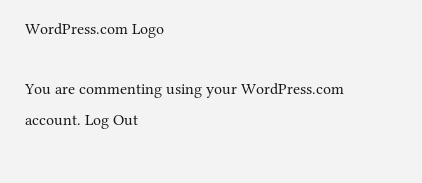WordPress.com Logo

You are commenting using your WordPress.com account. Log Out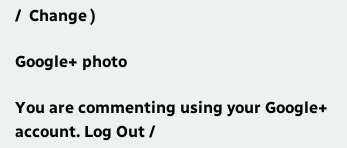/  Change )

Google+ photo

You are commenting using your Google+ account. Log Out /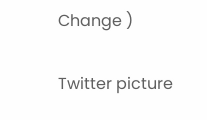Change )

Twitter picture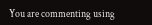You are commenting using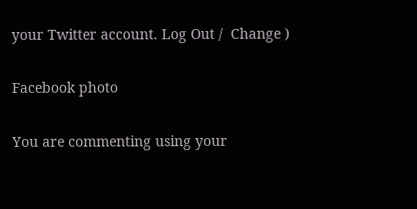your Twitter account. Log Out /  Change )

Facebook photo

You are commenting using your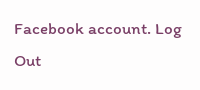Facebook account. Log Out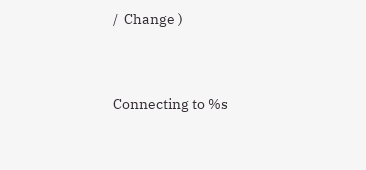/  Change )


Connecting to %s